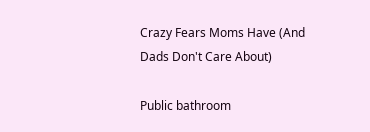Crazy Fears Moms Have (And Dads Don't Care About)

Public bathroom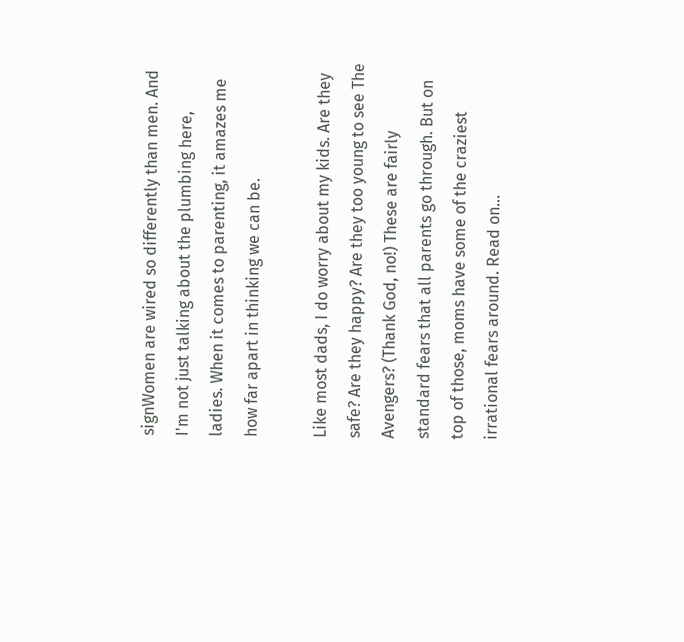signWomen are wired so differently than men. And I'm not just talking about the plumbing here, ladies. When it comes to parenting, it amazes me how far apart in thinking we can be.

Like most dads, I do worry about my kids. Are they safe? Are they happy? Are they too young to see The Avengers? (Thank God, no!) These are fairly standard fears that all parents go through. But on top of those, moms have some of the craziest irrational fears around. Read on...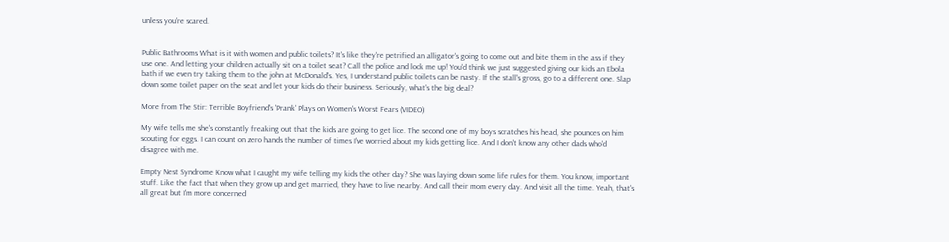unless you're scared.


Public Bathrooms What is it with women and public toilets? It's like they're petrified an alligator's going to come out and bite them in the ass if they use one. And letting your children actually sit on a toilet seat? Call the police and lock me up! You'd think we just suggested giving our kids an Ebola bath if we even try taking them to the john at McDonald's. Yes, I understand public toilets can be nasty. If the stall's gross, go to a different one. Slap down some toilet paper on the seat and let your kids do their business. Seriously, what's the big deal?

More from The Stir: Terrible Boyfriend's 'Prank' Plays on Women's Worst Fears (VIDEO)

My wife tells me she's constantly freaking out that the kids are going to get lice. The second one of my boys scratches his head, she pounces on him scouting for eggs. I can count on zero hands the number of times I've worried about my kids getting lice. And I don't know any other dads who'd disagree with me.

Empty Nest Syndrome Know what I caught my wife telling my kids the other day? She was laying down some life rules for them. You know, important stuff. Like the fact that when they grow up and get married, they have to live nearby. And call their mom every day. And visit all the time. Yeah, that's all great but I'm more concerned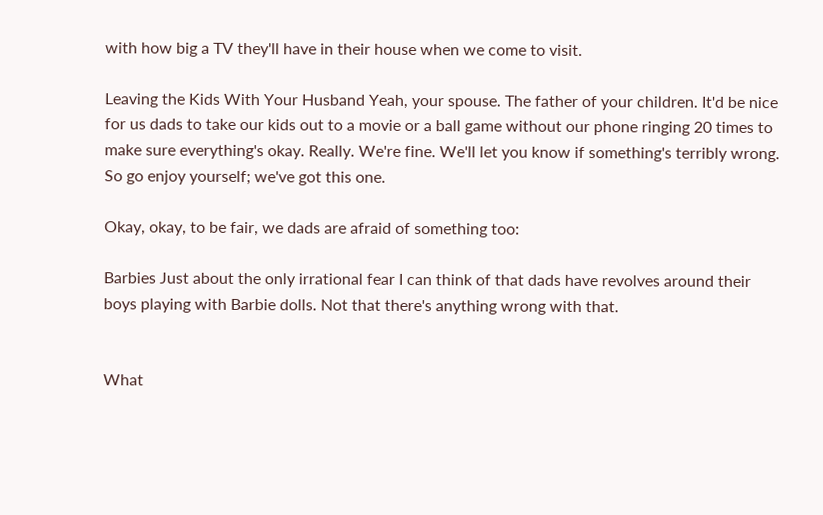with how big a TV they'll have in their house when we come to visit.

Leaving the Kids With Your Husband Yeah, your spouse. The father of your children. It'd be nice for us dads to take our kids out to a movie or a ball game without our phone ringing 20 times to make sure everything's okay. Really. We're fine. We'll let you know if something's terribly wrong. So go enjoy yourself; we've got this one.

Okay, okay, to be fair, we dads are afraid of something too:

Barbies Just about the only irrational fear I can think of that dads have revolves around their boys playing with Barbie dolls. Not that there's anything wrong with that.


What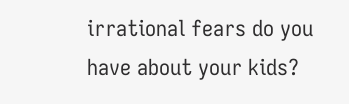irrational fears do you have about your kids?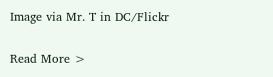Image via Mr. T in DC/Flickr

Read More >